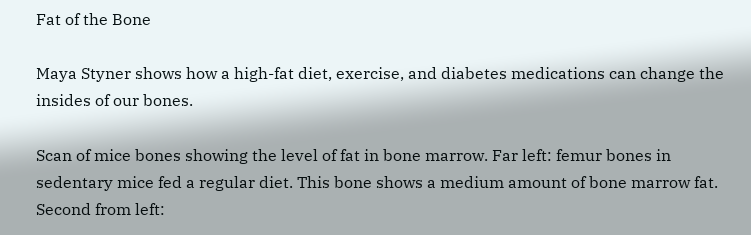Fat of the Bone

Maya Styner shows how a high-fat diet, exercise, and diabetes medications can change the insides of our bones.

Scan of mice bones showing the level of fat in bone marrow. Far left: femur bones in sedentary mice fed a regular diet. This bone shows a medium amount of bone marrow fat. Second from left: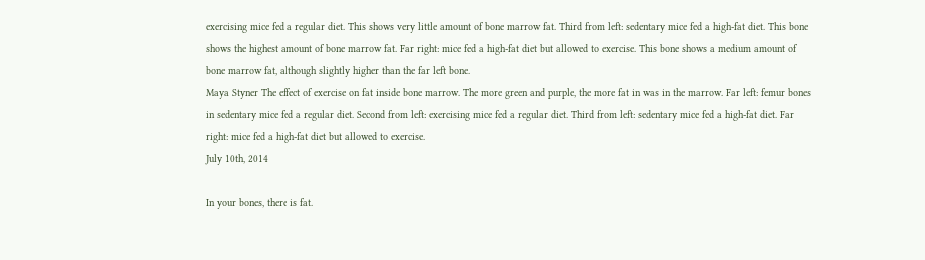exercising mice fed a regular diet. This shows very little amount of bone marrow fat. Third from left: sedentary mice fed a high-fat diet. This bone shows the highest amount of bone marrow fat. Far right: mice fed a high-fat diet but allowed to exercise. This bone shows a medium amount of bone marrow fat, although slightly higher than the far left bone.
Maya Styner The effect of exercise on fat inside bone marrow. The more green and purple, the more fat in was in the marrow. Far left: femur bones in sedentary mice fed a regular diet. Second from left: exercising mice fed a regular diet. Third from left: sedentary mice fed a high-fat diet. Far right: mice fed a high-fat diet but allowed to exercise.
July 10th, 2014

In your bones, there is fat.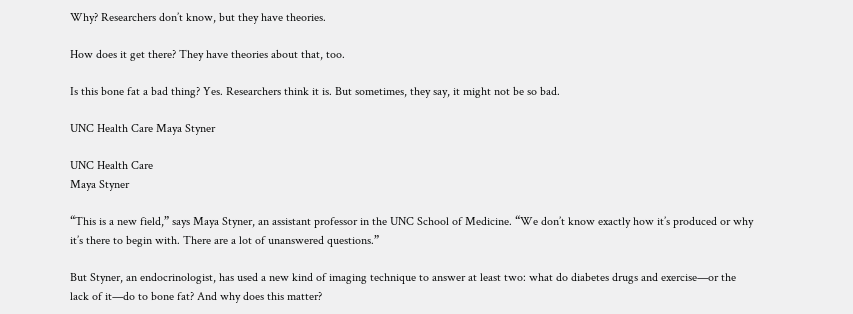Why? Researchers don’t know, but they have theories.

How does it get there? They have theories about that, too.

Is this bone fat a bad thing? Yes. Researchers think it is. But sometimes, they say, it might not be so bad.

UNC Health Care Maya Styner

UNC Health Care
Maya Styner

“This is a new field,” says Maya Styner, an assistant professor in the UNC School of Medicine. “We don’t know exactly how it’s produced or why it’s there to begin with. There are a lot of unanswered questions.”

But Styner, an endocrinologist, has used a new kind of imaging technique to answer at least two: what do diabetes drugs and exercise—or the lack of it—do to bone fat? And why does this matter?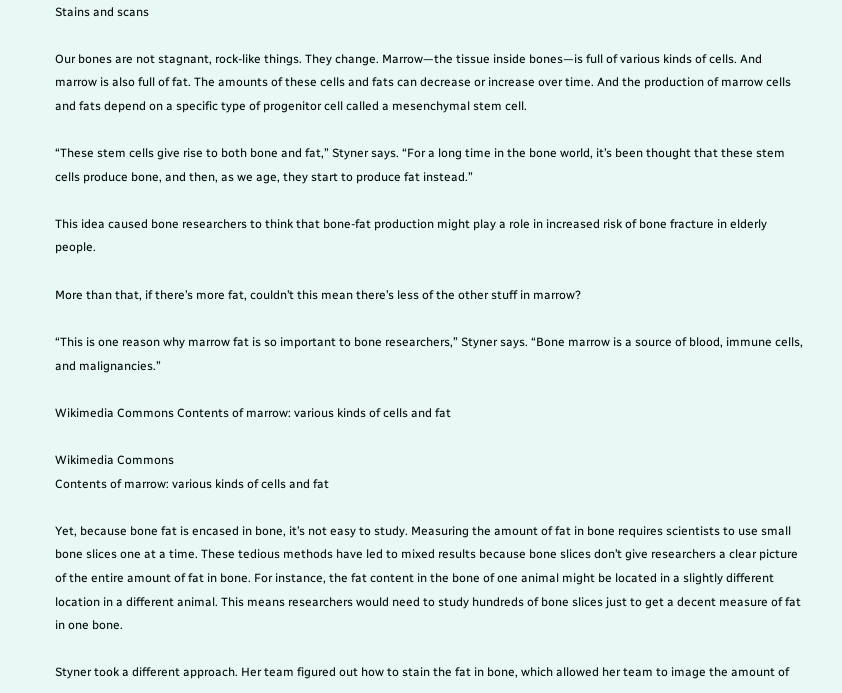Stains and scans

Our bones are not stagnant, rock-like things. They change. Marrow—the tissue inside bones—is full of various kinds of cells. And marrow is also full of fat. The amounts of these cells and fats can decrease or increase over time. And the production of marrow cells and fats depend on a specific type of progenitor cell called a mesenchymal stem cell.

“These stem cells give rise to both bone and fat,” Styner says. “For a long time in the bone world, it’s been thought that these stem cells produce bone, and then, as we age, they start to produce fat instead.”

This idea caused bone researchers to think that bone-fat production might play a role in increased risk of bone fracture in elderly people.

More than that, if there’s more fat, couldn’t this mean there’s less of the other stuff in marrow?

“This is one reason why marrow fat is so important to bone researchers,” Styner says. “Bone marrow is a source of blood, immune cells, and malignancies.”

Wikimedia Commons Contents of marrow: various kinds of cells and fat

Wikimedia Commons
Contents of marrow: various kinds of cells and fat

Yet, because bone fat is encased in bone, it’s not easy to study. Measuring the amount of fat in bone requires scientists to use small bone slices one at a time. These tedious methods have led to mixed results because bone slices don’t give researchers a clear picture of the entire amount of fat in bone. For instance, the fat content in the bone of one animal might be located in a slightly different location in a different animal. This means researchers would need to study hundreds of bone slices just to get a decent measure of fat in one bone.

Styner took a different approach. Her team figured out how to stain the fat in bone, which allowed her team to image the amount of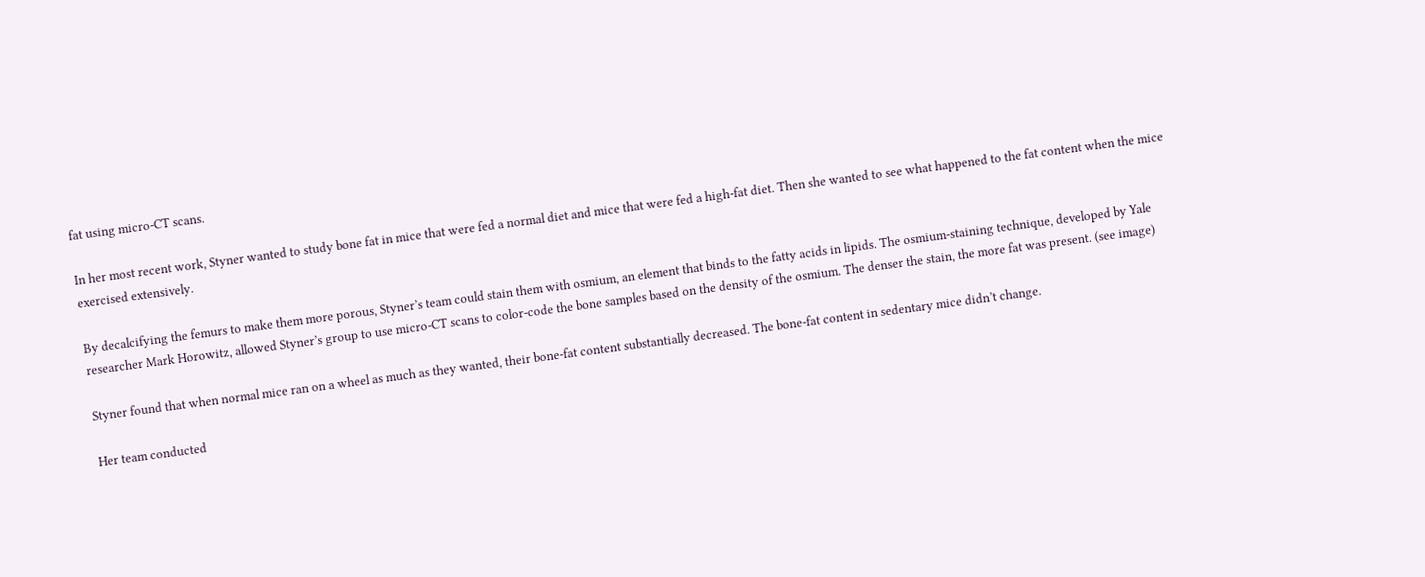fat using micro-CT scans.

In her most recent work, Styner wanted to study bone fat in mice that were fed a normal diet and mice that were fed a high-fat diet. Then she wanted to see what happened to the fat content when the mice exercised extensively.

By decalcifying the femurs to make them more porous, Styner’s team could stain them with osmium, an element that binds to the fatty acids in lipids. The osmium-staining technique, developed by Yale researcher Mark Horowitz, allowed Styner’s group to use micro-CT scans to color-code the bone samples based on the density of the osmium. The denser the stain, the more fat was present. (see image)

Styner found that when normal mice ran on a wheel as much as they wanted, their bone-fat content substantially decreased. The bone-fat content in sedentary mice didn’t change.

Her team conducted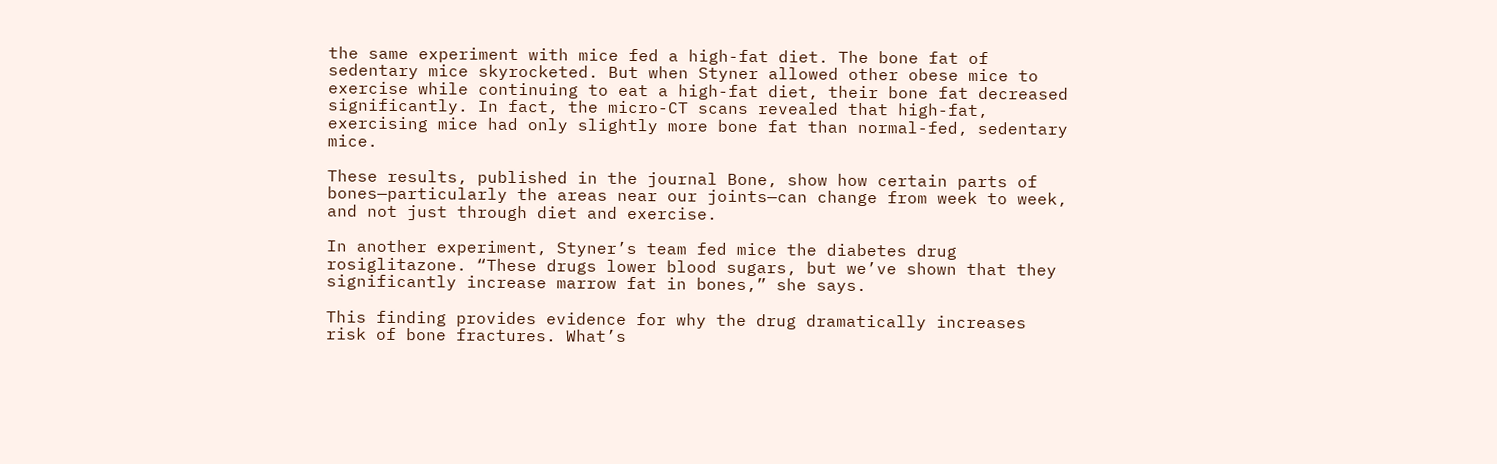the same experiment with mice fed a high-fat diet. The bone fat of sedentary mice skyrocketed. But when Styner allowed other obese mice to exercise while continuing to eat a high-fat diet, their bone fat decreased significantly. In fact, the micro-CT scans revealed that high-fat, exercising mice had only slightly more bone fat than normal-fed, sedentary mice.

These results, published in the journal Bone, show how certain parts of bones—particularly the areas near our joints—can change from week to week, and not just through diet and exercise.

In another experiment, Styner’s team fed mice the diabetes drug rosiglitazone. “These drugs lower blood sugars, but we’ve shown that they significantly increase marrow fat in bones,” she says.

This finding provides evidence for why the drug dramatically increases risk of bone fractures. What’s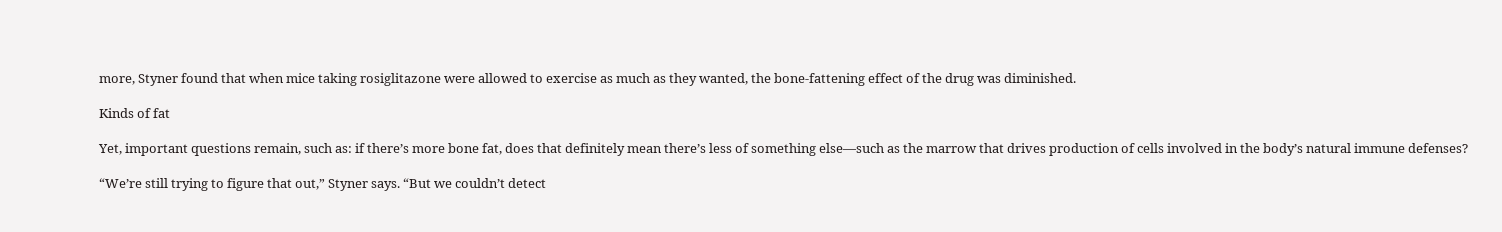more, Styner found that when mice taking rosiglitazone were allowed to exercise as much as they wanted, the bone-fattening effect of the drug was diminished.

Kinds of fat

Yet, important questions remain, such as: if there’s more bone fat, does that definitely mean there’s less of something else—such as the marrow that drives production of cells involved in the body’s natural immune defenses?

“We’re still trying to figure that out,” Styner says. “But we couldn’t detect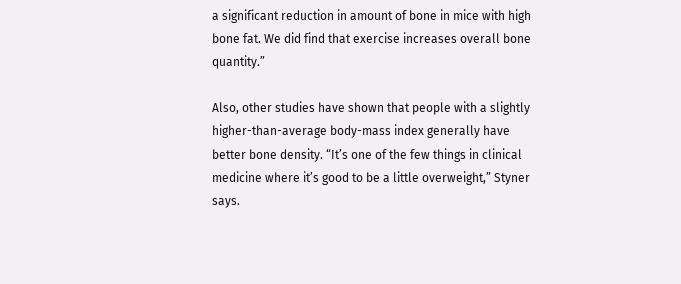a significant reduction in amount of bone in mice with high bone fat. We did find that exercise increases overall bone quantity.”

Also, other studies have shown that people with a slightly higher-than-average body-mass index generally have better bone density. “It’s one of the few things in clinical medicine where it’s good to be a little overweight,” Styner says.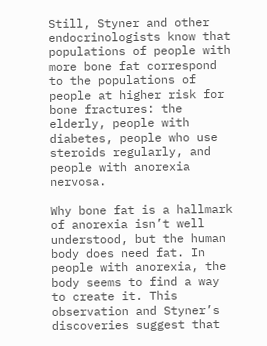Still, Styner and other endocrinologists know that populations of people with more bone fat correspond to the populations of people at higher risk for bone fractures: the elderly, people with diabetes, people who use steroids regularly, and people with anorexia nervosa.

Why bone fat is a hallmark of anorexia isn’t well understood, but the human body does need fat. In people with anorexia, the body seems to find a way to create it. This observation and Styner’s discoveries suggest that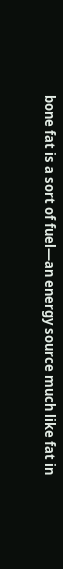bone fat is a sort of fuel—an energy source much like fat in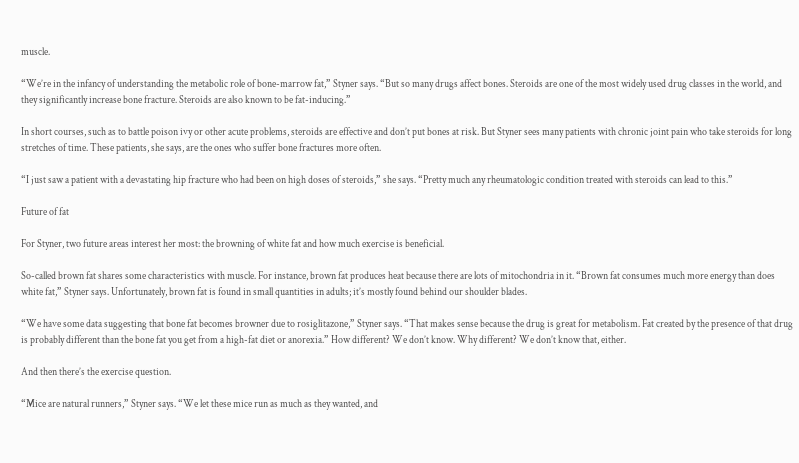muscle.

“We’re in the infancy of understanding the metabolic role of bone-marrow fat,” Styner says. “But so many drugs affect bones. Steroids are one of the most widely used drug classes in the world, and they significantly increase bone fracture. Steroids are also known to be fat-inducing.”

In short courses, such as to battle poison ivy or other acute problems, steroids are effective and don’t put bones at risk. But Styner sees many patients with chronic joint pain who take steroids for long stretches of time. These patients, she says, are the ones who suffer bone fractures more often.

“I just saw a patient with a devastating hip fracture who had been on high doses of steroids,” she says. “Pretty much any rheumatologic condition treated with steroids can lead to this.”

Future of fat

For Styner, two future areas interest her most: the browning of white fat and how much exercise is beneficial.

So-called brown fat shares some characteristics with muscle. For instance, brown fat produces heat because there are lots of mitochondria in it. “Brown fat consumes much more energy than does white fat,” Styner says. Unfortunately, brown fat is found in small quantities in adults; it’s mostly found behind our shoulder blades.

“We have some data suggesting that bone fat becomes browner due to rosiglitazone,” Styner says. “That makes sense because the drug is great for metabolism. Fat created by the presence of that drug is probably different than the bone fat you get from a high-fat diet or anorexia.” How different? We don’t know. Why different? We don’t know that, either.

And then there’s the exercise question.

“Mice are natural runners,” Styner says. “We let these mice run as much as they wanted, and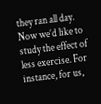they ran all day. Now we’d like to study the effect of less exercise. For instance, for us,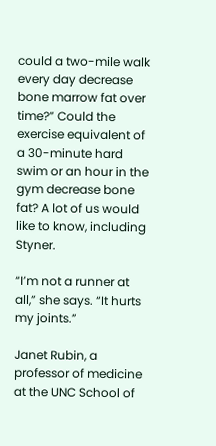could a two-mile walk every day decrease bone marrow fat over time?” Could the exercise equivalent of a 30-minute hard swim or an hour in the gym decrease bone fat? A lot of us would like to know, including Styner.

“I’m not a runner at all,” she says. “It hurts my joints.”

Janet Rubin, a professor of medicine at the UNC School of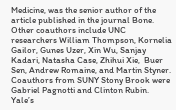Medicine, was the senior author of the article published in the journal Bone. Other coauthors include UNC researchers William Thompson, Kornelia Gailor, Gunes Uzer, Xin Wu, Sanjay Kadari, Natasha Case, Zhihui Xie,  Buer Sen, Andrew Romaine, and Martin Styner. Coauthors from SUNY Stony Brook were Gabriel Pagnotti and Clinton Rubin. Yale’s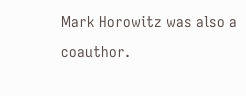Mark Horowitz was also a coauthor.